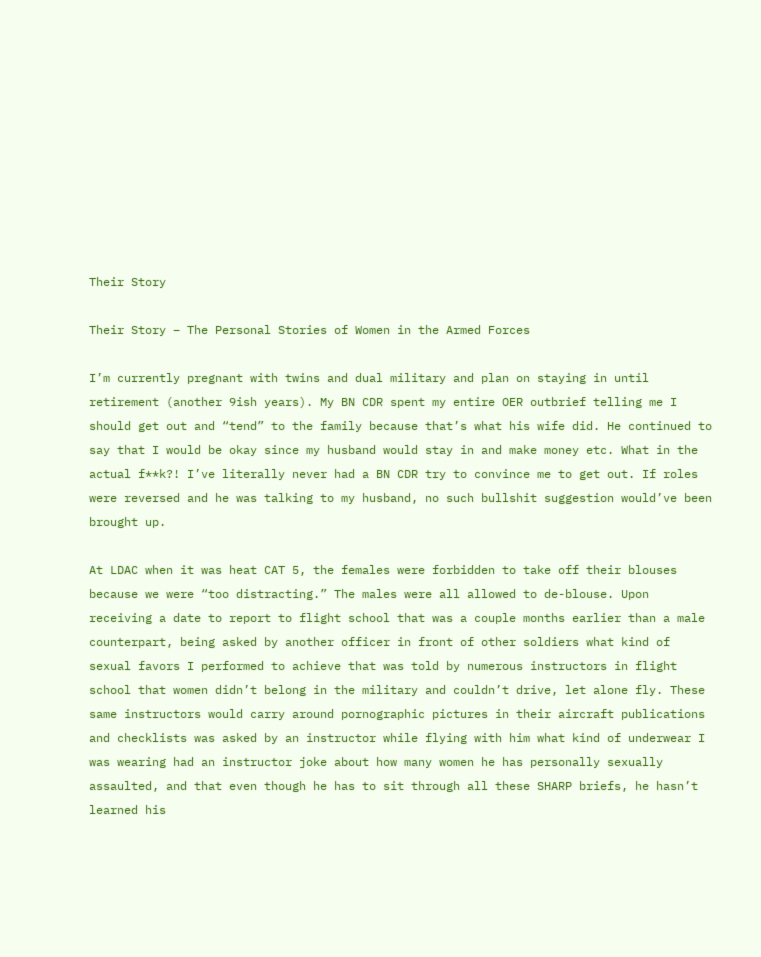Their Story

Their Story – The Personal Stories of Women in the Armed Forces

I’m currently pregnant with twins and dual military and plan on staying in until retirement (another 9ish years). My BN CDR spent my entire OER outbrief telling me I should get out and “tend” to the family because that’s what his wife did. He continued to say that I would be okay since my husband would stay in and make money etc. What in the actual f**k?! I’ve literally never had a BN CDR try to convince me to get out. If roles were reversed and he was talking to my husband, no such bullshit suggestion would’ve been brought up.

At LDAC when it was heat CAT 5, the females were forbidden to take off their blouses because we were “too distracting.” The males were all allowed to de-blouse. Upon receiving a date to report to flight school that was a couple months earlier than a male counterpart, being asked by another officer in front of other soldiers what kind of sexual favors I performed to achieve that was told by numerous instructors in flight school that women didn’t belong in the military and couldn’t drive, let alone fly. These same instructors would carry around pornographic pictures in their aircraft publications and checklists was asked by an instructor while flying with him what kind of underwear I was wearing had an instructor joke about how many women he has personally sexually assaulted, and that even though he has to sit through all these SHARP briefs, he hasn’t learned his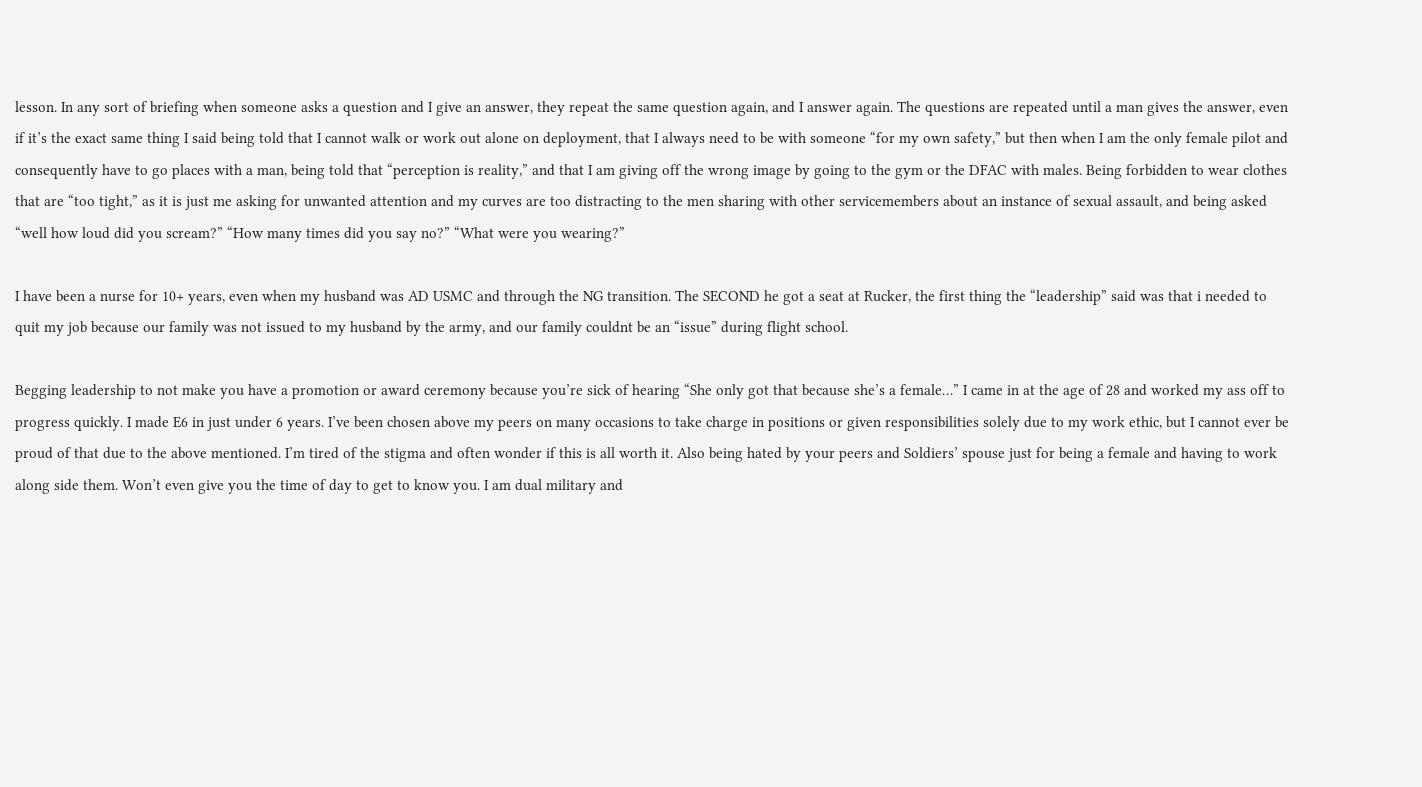lesson. In any sort of briefing when someone asks a question and I give an answer, they repeat the same question again, and I answer again. The questions are repeated until a man gives the answer, even if it’s the exact same thing I said being told that I cannot walk or work out alone on deployment, that I always need to be with someone “for my own safety,” but then when I am the only female pilot and consequently have to go places with a man, being told that “perception is reality,” and that I am giving off the wrong image by going to the gym or the DFAC with males. Being forbidden to wear clothes that are “too tight,” as it is just me asking for unwanted attention and my curves are too distracting to the men sharing with other servicemembers about an instance of sexual assault, and being asked “well how loud did you scream?” “How many times did you say no?” “What were you wearing?”

I have been a nurse for 10+ years, even when my husband was AD USMC and through the NG transition. The SECOND he got a seat at Rucker, the first thing the “leadership” said was that i needed to quit my job because our family was not issued to my husband by the army, and our family couldnt be an “issue” during flight school.

Begging leadership to not make you have a promotion or award ceremony because you’re sick of hearing “She only got that because she’s a female…” I came in at the age of 28 and worked my ass off to progress quickly. I made E6 in just under 6 years. I’ve been chosen above my peers on many occasions to take charge in positions or given responsibilities solely due to my work ethic, but I cannot ever be proud of that due to the above mentioned. I’m tired of the stigma and often wonder if this is all worth it. Also being hated by your peers and Soldiers’ spouse just for being a female and having to work along side them. Won’t even give you the time of day to get to know you. I am dual military and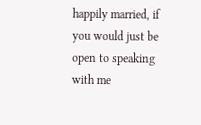happily married, if you would just be open to speaking with me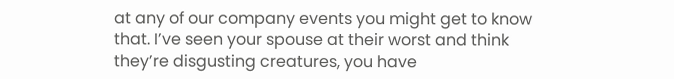at any of our company events you might get to know that. I’ve seen your spouse at their worst and think they’re disgusting creatures, you have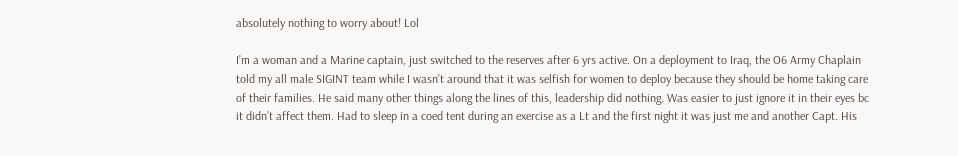absolutely nothing to worry about! Lol

I’m a woman and a Marine captain, just switched to the reserves after 6 yrs active. On a deployment to Iraq, the O6 Army Chaplain told my all male SIGINT team while I wasn’t around that it was selfish for women to deploy because they should be home taking care of their families. He said many other things along the lines of this, leadership did nothing. Was easier to just ignore it in their eyes bc it didn’t affect them. Had to sleep in a coed tent during an exercise as a Lt and the first night it was just me and another Capt. His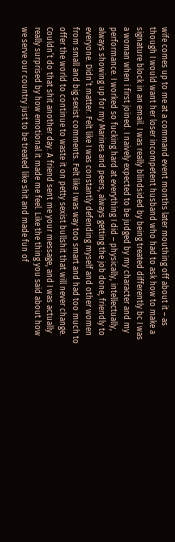wife comes up to me at a command event months later mouthing off about it – as though I would want her loser incompetent husband who had to ask how to make a signature block in an email. I was really blindsided by being treated differently bc I was a woman when i first joined. I naively expected to be judged by my character and my performance. I worked so fucking hard at everything I did – physically, intellectually, always showing up for my Marines and peers, always getting the job done, friendly to everyone. Didn’t matter. Felt like I was constantly defending myself and other women from small and big sexist comments. Felt like I was way too smart and had too much to offer the world to continue to waste it on petty sexist bullshit that will never change. Couldn’t do that shit another day. A friend sent me your message, and I was actually really surprised by how emotional it made me feel. Like the thing you said about how we serve our country just to be treated like shit and made fun of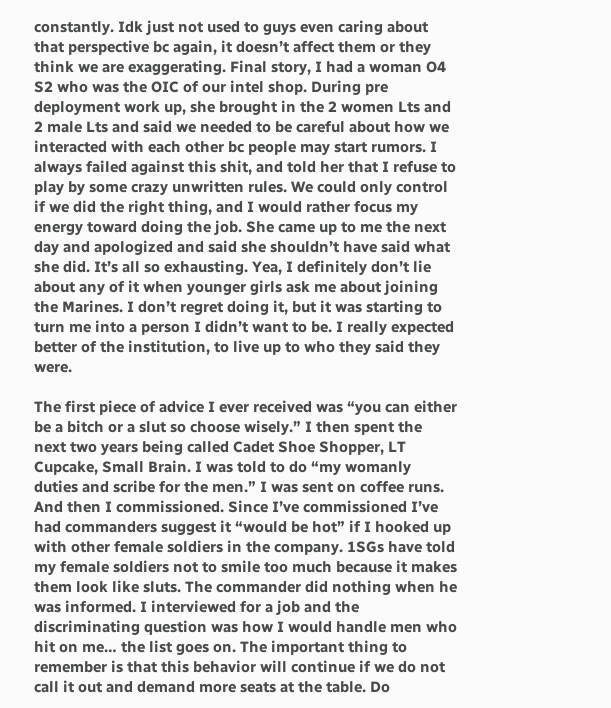constantly. Idk just not used to guys even caring about that perspective bc again, it doesn’t affect them or they think we are exaggerating. Final story, I had a woman O4 S2 who was the OIC of our intel shop. During pre deployment work up, she brought in the 2 women Lts and 2 male Lts and said we needed to be careful about how we interacted with each other bc people may start rumors. I always failed against this shit, and told her that I refuse to play by some crazy unwritten rules. We could only control if we did the right thing, and I would rather focus my energy toward doing the job. She came up to me the next day and apologized and said she shouldn’t have said what she did. It’s all so exhausting. Yea, I definitely don’t lie about any of it when younger girls ask me about joining the Marines. I don’t regret doing it, but it was starting to turn me into a person I didn’t want to be. I really expected better of the institution, to live up to who they said they were.

The first piece of advice I ever received was “you can either be a bitch or a slut so choose wisely.” I then spent the next two years being called Cadet Shoe Shopper, LT Cupcake, Small Brain. I was told to do “my womanly duties and scribe for the men.” I was sent on coffee runs. And then I commissioned. Since I’ve commissioned I’ve had commanders suggest it “would be hot” if I hooked up with other female soldiers in the company. 1SGs have told my female soldiers not to smile too much because it makes them look like sluts. The commander did nothing when he was informed. I interviewed for a job and the discriminating question was how I would handle men who hit on me… the list goes on. The important thing to remember is that this behavior will continue if we do not call it out and demand more seats at the table. Do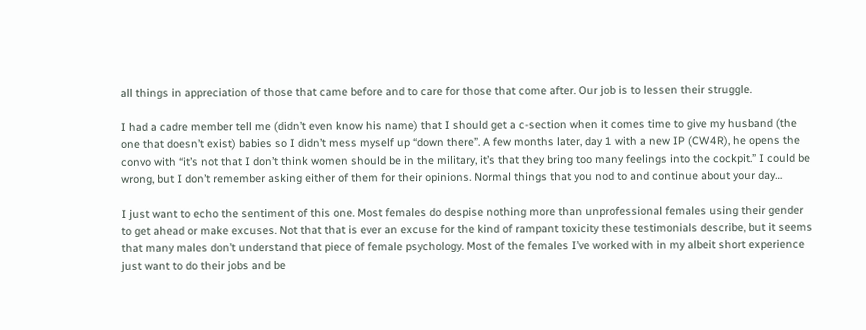all things in appreciation of those that came before and to care for those that come after. Our job is to lessen their struggle.

I had a cadre member tell me (didn’t even know his name) that I should get a c-section when it comes time to give my husband (the one that doesn’t exist) babies so I didn’t mess myself up “down there”. A few months later, day 1 with a new IP (CW4R), he opens the convo with “it’s not that I don’t think women should be in the military, it’s that they bring too many feelings into the cockpit.” I could be wrong, but I don’t remember asking either of them for their opinions. Normal things that you nod to and continue about your day…

I just want to echo the sentiment of this one. Most females do despise nothing more than unprofessional females using their gender to get ahead or make excuses. Not that that is ever an excuse for the kind of rampant toxicity these testimonials describe, but it seems that many males don’t understand that piece of female psychology. Most of the females I’ve worked with in my albeit short experience just want to do their jobs and be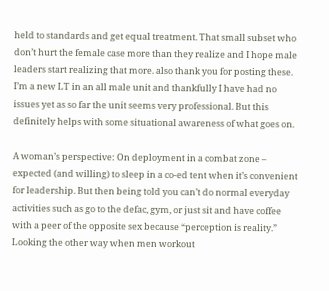held to standards and get equal treatment. That small subset who don’t hurt the female case more than they realize and I hope male leaders start realizing that more. also thank you for posting these. I’m a new LT in an all male unit and thankfully I have had no issues yet as so far the unit seems very professional. But this definitely helps with some situational awareness of what goes on.

A woman’s perspective: On deployment in a combat zone – expected (and willing) to sleep in a co-ed tent when it’s convenient for leadership. But then being told you can’t do normal everyday activities such as go to the defac, gym, or just sit and have coffee with a peer of the opposite sex because “perception is reality.” Looking the other way when men workout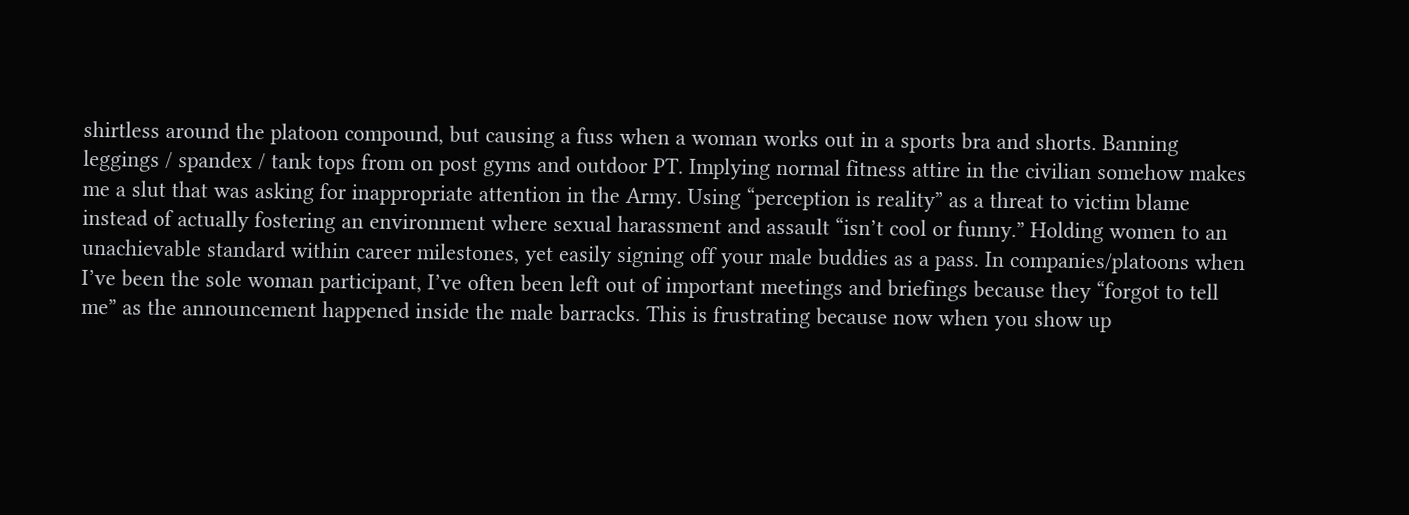shirtless around the platoon compound, but causing a fuss when a woman works out in a sports bra and shorts. Banning leggings / spandex / tank tops from on post gyms and outdoor PT. Implying normal fitness attire in the civilian somehow makes me a slut that was asking for inappropriate attention in the Army. Using “perception is reality” as a threat to victim blame instead of actually fostering an environment where sexual harassment and assault “isn’t cool or funny.” Holding women to an unachievable standard within career milestones, yet easily signing off your male buddies as a pass. In companies/platoons when I’ve been the sole woman participant, I’ve often been left out of important meetings and briefings because they “forgot to tell me” as the announcement happened inside the male barracks. This is frustrating because now when you show up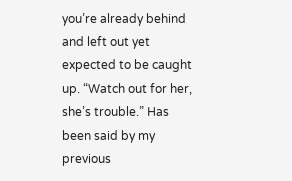you’re already behind and left out yet expected to be caught up. “Watch out for her, she’s trouble.” Has been said by my previous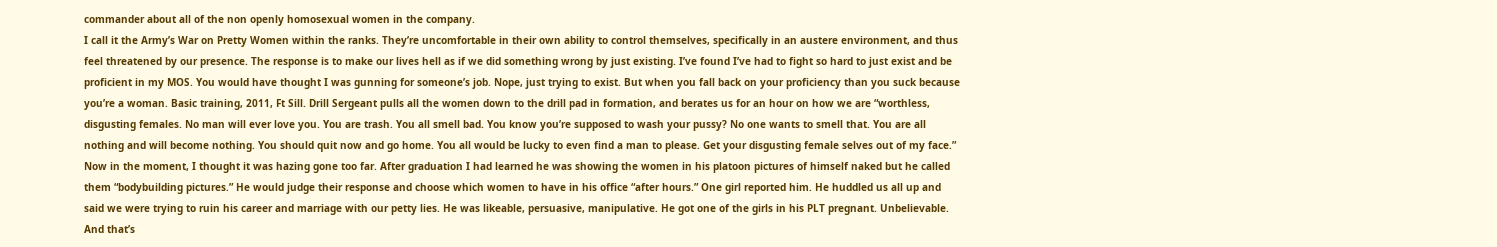commander about all of the non openly homosexual women in the company.
I call it the Army’s War on Pretty Women within the ranks. They’re uncomfortable in their own ability to control themselves, specifically in an austere environment, and thus feel threatened by our presence. The response is to make our lives hell as if we did something wrong by just existing. I’ve found I’ve had to fight so hard to just exist and be proficient in my MOS. You would have thought I was gunning for someone’s job. Nope, just trying to exist. But when you fall back on your proficiency than you suck because you’re a woman. Basic training, 2011, Ft Sill. Drill Sergeant pulls all the women down to the drill pad in formation, and berates us for an hour on how we are “worthless, disgusting females. No man will ever love you. You are trash. You all smell bad. You know you’re supposed to wash your pussy? No one wants to smell that. You are all nothing and will become nothing. You should quit now and go home. You all would be lucky to even find a man to please. Get your disgusting female selves out of my face.” Now in the moment, I thought it was hazing gone too far. After graduation I had learned he was showing the women in his platoon pictures of himself naked but he called them “bodybuilding pictures.” He would judge their response and choose which women to have in his office “after hours.” One girl reported him. He huddled us all up and said we were trying to ruin his career and marriage with our petty lies. He was likeable, persuasive, manipulative. He got one of the girls in his PLT pregnant. Unbelievable. And that’s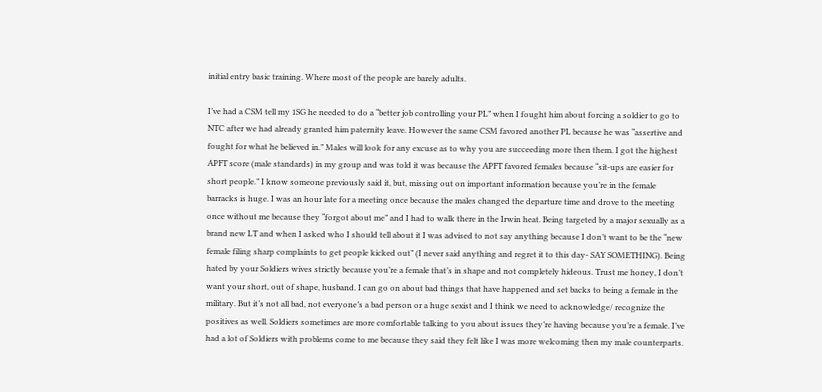initial entry basic training. Where most of the people are barely adults.

I’ve had a CSM tell my 1SG he needed to do a “better job controlling your PL” when I fought him about forcing a soldier to go to NTC after we had already granted him paternity leave. However the same CSM favored another PL because he was “assertive and fought for what he believed in.” Males will look for any excuse as to why you are succeeding more then them. I got the highest APFT score (male standards) in my group and was told it was because the APFT favored females because “sit-ups are easier for short people.” I know someone previously said it, but, missing out on important information because you’re in the female barracks is huge. I was an hour late for a meeting once because the males changed the departure time and drove to the meeting once without me because they “forgot about me” and I had to walk there in the Irwin heat. Being targeted by a major sexually as a brand new LT and when I asked who I should tell about it I was advised to not say anything because I don’t want to be the “new female filing sharp complaints to get people kicked out” (I never said anything and regret it to this day- SAY SOMETHING). Being hated by your Soldiers wives strictly because you’re a female that’s in shape and not completely hideous. Trust me honey, I don’t want your short, out of shape, husband. I can go on about bad things that have happened and set backs to being a female in the military. But it’s not all bad, not everyone’s a bad person or a huge sexist and I think we need to acknowledge/ recognize the positives as well. Soldiers sometimes are more comfortable talking to you about issues they’re having because you’re a female. I’ve had a lot of Soldiers with problems come to me because they said they felt like I was more welcoming then my male counterparts.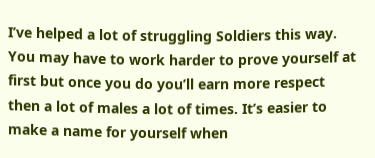I’ve helped a lot of struggling Soldiers this way. You may have to work harder to prove yourself at first but once you do you’ll earn more respect then a lot of males a lot of times. It’s easier to make a name for yourself when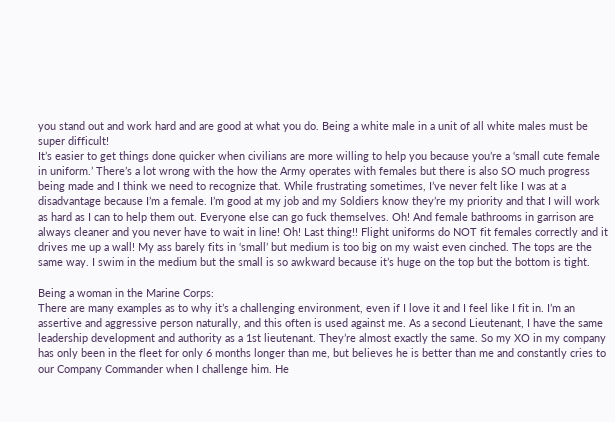you stand out and work hard and are good at what you do. Being a white male in a unit of all white males must be super difficult!
It’s easier to get things done quicker when civilians are more willing to help you because you’re a ‘small cute female in uniform.’ There’s a lot wrong with the how the Army operates with females but there is also SO much progress being made and I think we need to recognize that. While frustrating sometimes, I’ve never felt like I was at a disadvantage because I’m a female. I’m good at my job and my Soldiers know they’re my priority and that I will work as hard as I can to help them out. Everyone else can go fuck themselves. Oh! And female bathrooms in garrison are always cleaner and you never have to wait in line! Oh! Last thing!! Flight uniforms do NOT fit females correctly and it drives me up a wall! My ass barely fits in ‘small’ but medium is too big on my waist even cinched. The tops are the same way. I swim in the medium but the small is so awkward because it’s huge on the top but the bottom is tight.

Being a woman in the Marine Corps:
There are many examples as to why it’s a challenging environment, even if I love it and I feel like I fit in. I’m an assertive and aggressive person naturally, and this often is used against me. As a second Lieutenant, I have the same leadership development and authority as a 1st lieutenant. They’re almost exactly the same. So my XO in my company has only been in the fleet for only 6 months longer than me, but believes he is better than me and constantly cries to our Company Commander when I challenge him. He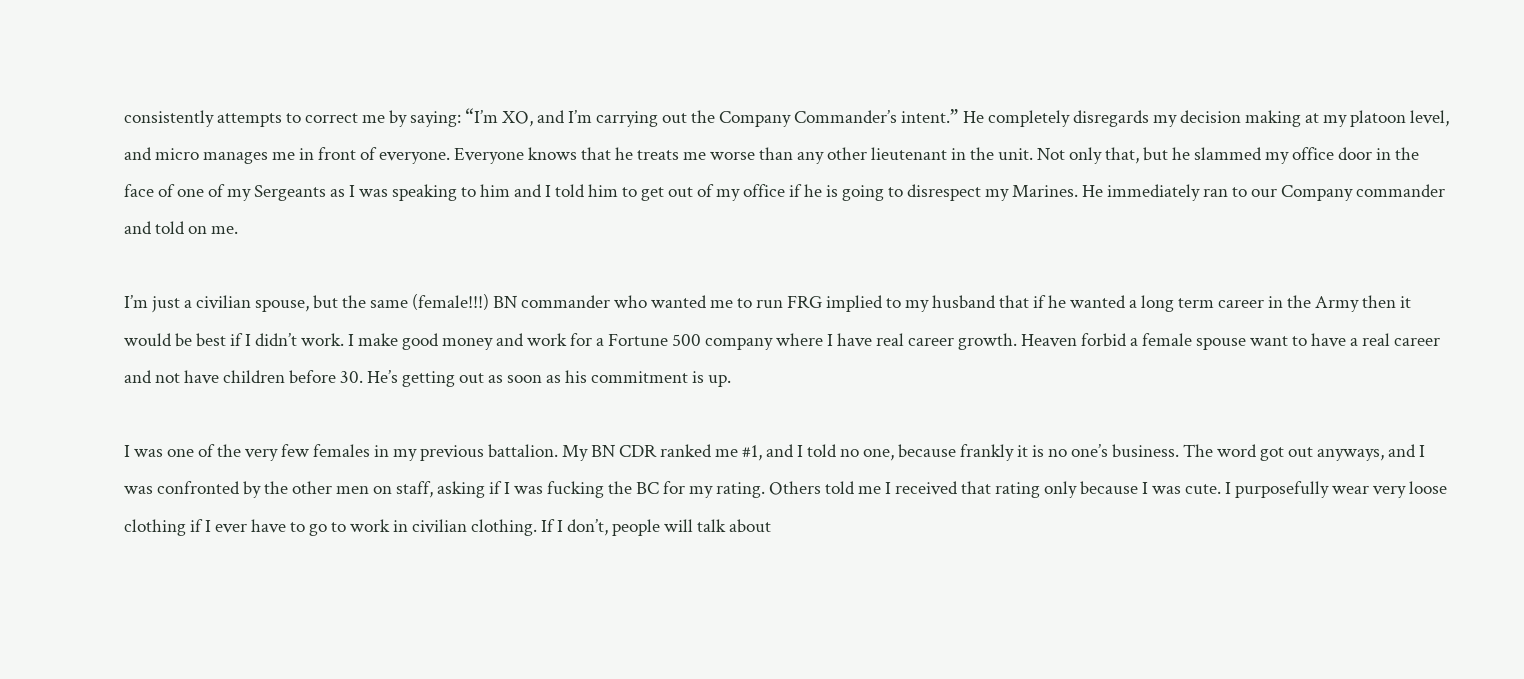consistently attempts to correct me by saying: “I’m XO, and I’m carrying out the Company Commander’s intent.” He completely disregards my decision making at my platoon level, and micro manages me in front of everyone. Everyone knows that he treats me worse than any other lieutenant in the unit. Not only that, but he slammed my office door in the face of one of my Sergeants as I was speaking to him and I told him to get out of my office if he is going to disrespect my Marines. He immediately ran to our Company commander and told on me.

I’m just a civilian spouse, but the same (female!!!) BN commander who wanted me to run FRG implied to my husband that if he wanted a long term career in the Army then it would be best if I didn’t work. I make good money and work for a Fortune 500 company where I have real career growth. Heaven forbid a female spouse want to have a real career and not have children before 30. He’s getting out as soon as his commitment is up.

I was one of the very few females in my previous battalion. My BN CDR ranked me #1, and I told no one, because frankly it is no one’s business. The word got out anyways, and I was confronted by the other men on staff, asking if I was fucking the BC for my rating. Others told me I received that rating only because I was cute. I purposefully wear very loose clothing if I ever have to go to work in civilian clothing. If I don’t, people will talk about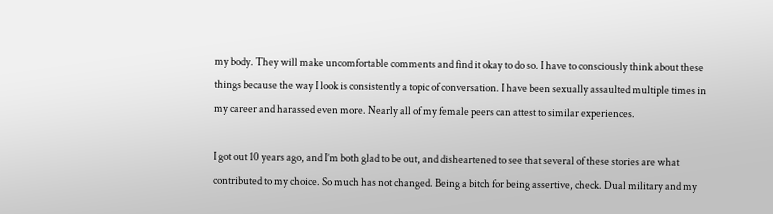my body. They will make uncomfortable comments and find it okay to do so. I have to consciously think about these things because the way I look is consistently a topic of conversation. I have been sexually assaulted multiple times in my career and harassed even more. Nearly all of my female peers can attest to similar experiences.

I got out 10 years ago, and I’m both glad to be out, and disheartened to see that several of these stories are what contributed to my choice. So much has not changed. Being a bitch for being assertive, check. Dual military and my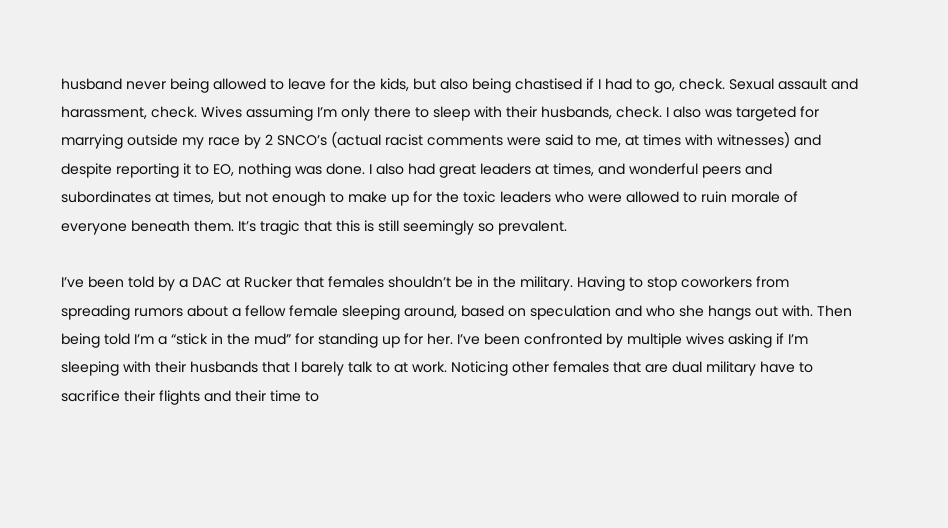husband never being allowed to leave for the kids, but also being chastised if I had to go, check. Sexual assault and harassment, check. Wives assuming I’m only there to sleep with their husbands, check. I also was targeted for marrying outside my race by 2 SNCO’s (actual racist comments were said to me, at times with witnesses) and despite reporting it to EO, nothing was done. I also had great leaders at times, and wonderful peers and subordinates at times, but not enough to make up for the toxic leaders who were allowed to ruin morale of everyone beneath them. It’s tragic that this is still seemingly so prevalent.

I’ve been told by a DAC at Rucker that females shouldn’t be in the military. Having to stop coworkers from spreading rumors about a fellow female sleeping around, based on speculation and who she hangs out with. Then being told I’m a “stick in the mud” for standing up for her. I’ve been confronted by multiple wives asking if I’m sleeping with their husbands that I barely talk to at work. Noticing other females that are dual military have to sacrifice their flights and their time to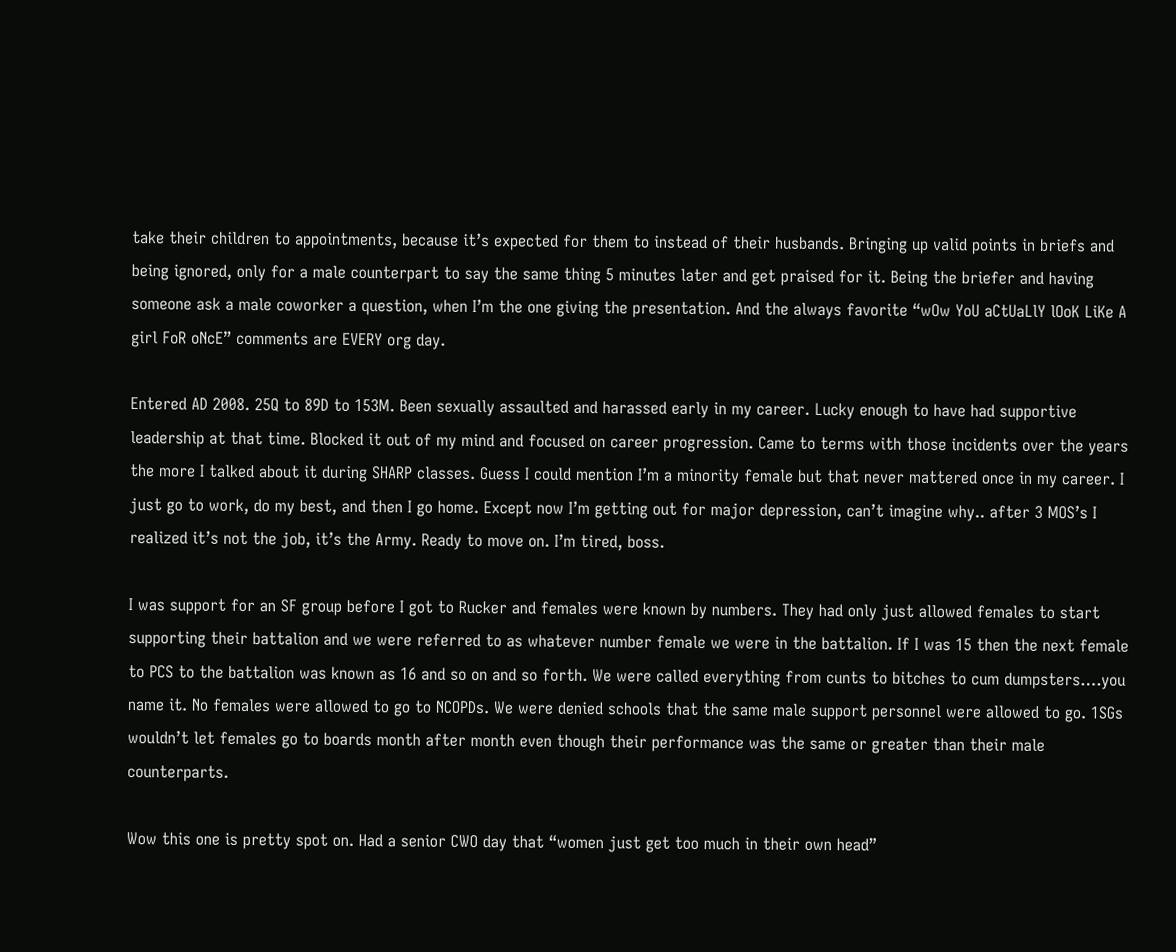take their children to appointments, because it’s expected for them to instead of their husbands. Bringing up valid points in briefs and being ignored, only for a male counterpart to say the same thing 5 minutes later and get praised for it. Being the briefer and having someone ask a male coworker a question, when I’m the one giving the presentation. And the always favorite “wOw YoU aCtUaLlY lOoK LiKe A girl FoR oNcE” comments are EVERY org day.

Entered AD 2008. 25Q to 89D to 153M. Been sexually assaulted and harassed early in my career. Lucky enough to have had supportive leadership at that time. Blocked it out of my mind and focused on career progression. Came to terms with those incidents over the years the more I talked about it during SHARP classes. Guess I could mention I’m a minority female but that never mattered once in my career. I just go to work, do my best, and then I go home. Except now I’m getting out for major depression, can’t imagine why.. after 3 MOS’s I realized it’s not the job, it’s the Army. Ready to move on. I’m tired, boss.

I was support for an SF group before I got to Rucker and females were known by numbers. They had only just allowed females to start supporting their battalion and we were referred to as whatever number female we were in the battalion. If I was 15 then the next female to PCS to the battalion was known as 16 and so on and so forth. We were called everything from cunts to bitches to cum dumpsters….you name it. No females were allowed to go to NCOPDs. We were denied schools that the same male support personnel were allowed to go. 1SGs wouldn’t let females go to boards month after month even though their performance was the same or greater than their male counterparts.

Wow this one is pretty spot on. Had a senior CWO day that “women just get too much in their own head”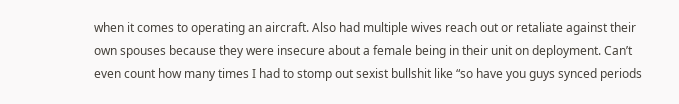when it comes to operating an aircraft. Also had multiple wives reach out or retaliate against their own spouses because they were insecure about a female being in their unit on deployment. Can’t even count how many times I had to stomp out sexist bullshit like “so have you guys synced periods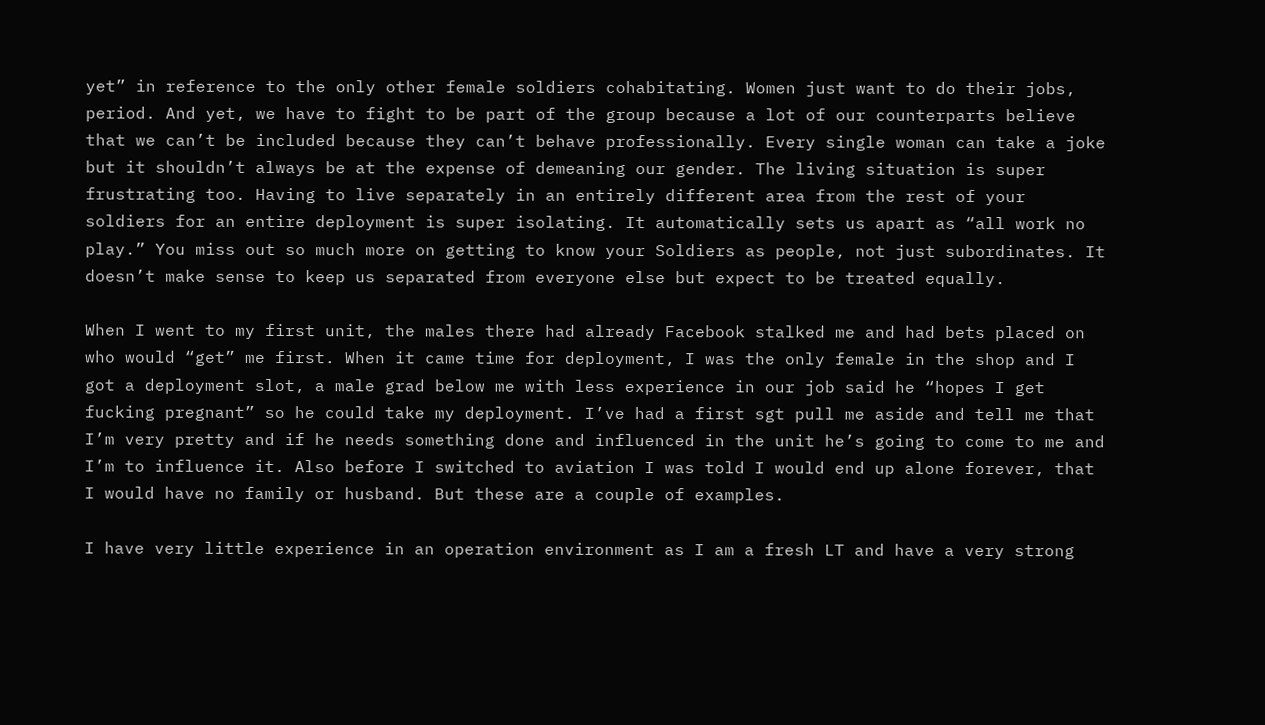yet” in reference to the only other female soldiers cohabitating. Women just want to do their jobs, period. And yet, we have to fight to be part of the group because a lot of our counterparts believe that we can’t be included because they can’t behave professionally. Every single woman can take a joke but it shouldn’t always be at the expense of demeaning our gender. The living situation is super frustrating too. Having to live separately in an entirely different area from the rest of your soldiers for an entire deployment is super isolating. It automatically sets us apart as “all work no play.” You miss out so much more on getting to know your Soldiers as people, not just subordinates. It doesn’t make sense to keep us separated from everyone else but expect to be treated equally.

When I went to my first unit, the males there had already Facebook stalked me and had bets placed on who would “get” me first. When it came time for deployment, I was the only female in the shop and I got a deployment slot, a male grad below me with less experience in our job said he “hopes I get fucking pregnant” so he could take my deployment. I’ve had a first sgt pull me aside and tell me that I’m very pretty and if he needs something done and influenced in the unit he’s going to come to me and I’m to influence it. Also before I switched to aviation I was told I would end up alone forever, that I would have no family or husband. But these are a couple of examples.

I have very little experience in an operation environment as I am a fresh LT and have a very strong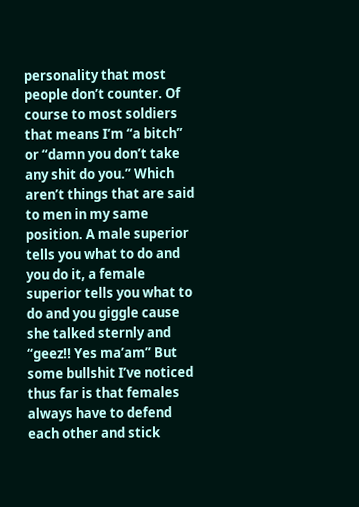personality that most people don’t counter. Of course to most soldiers that means I’m “a bitch” or “damn you don’t take any shit do you.” Which aren’t things that are said to men in my same position. A male superior tells you what to do and you do it, a female superior tells you what to do and you giggle cause she talked sternly and “geez!! Yes ma’am” But some bullshit I’ve noticed thus far is that females always have to defend each other and stick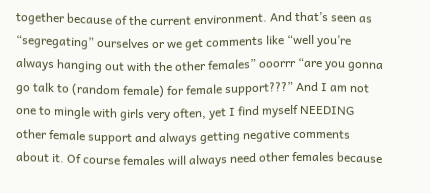together because of the current environment. And that’s seen as “segregating” ourselves or we get comments like “well you’re always hanging out with the other females” ooorrr “are you gonna go talk to (random female) for female support???” And I am not one to mingle with girls very often, yet I find myself NEEDING other female support and always getting negative comments about it. Of course females will always need other females because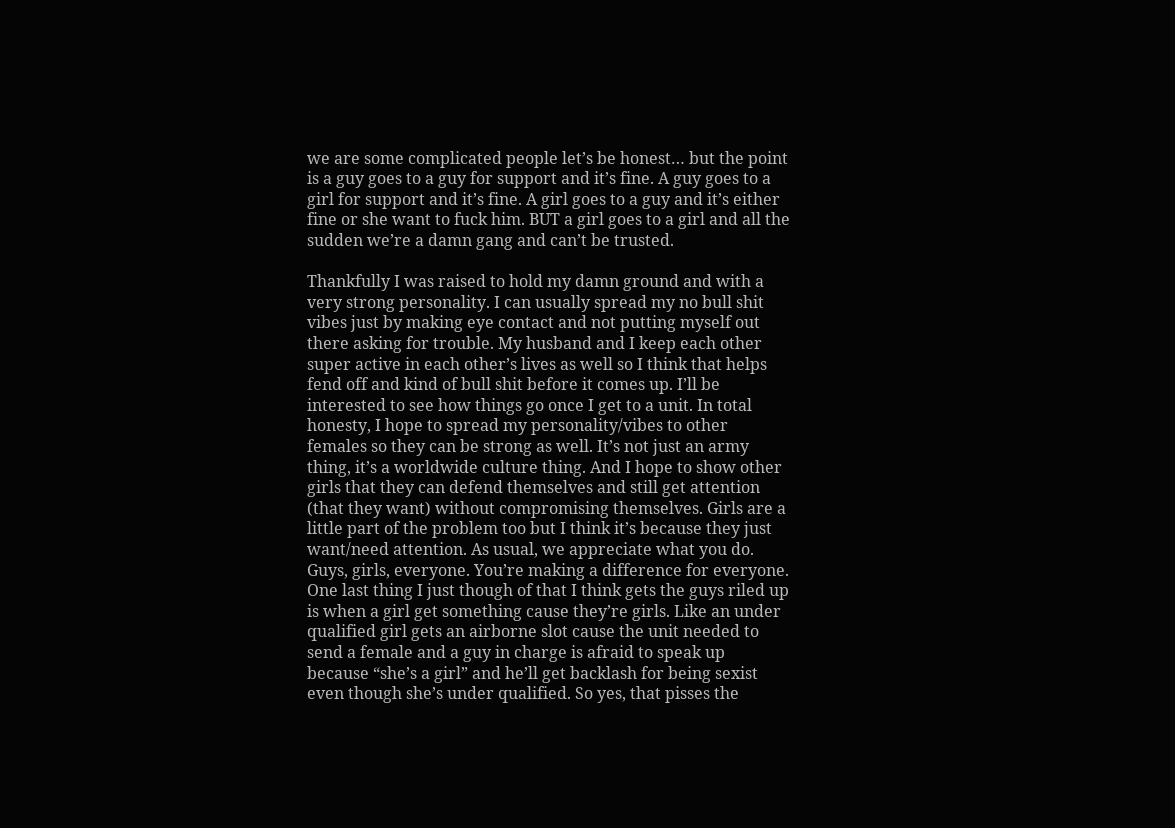we are some complicated people let’s be honest… but the point is a guy goes to a guy for support and it’s fine. A guy goes to a girl for support and it’s fine. A girl goes to a guy and it’s either fine or she want to fuck him. BUT a girl goes to a girl and all the sudden we’re a damn gang and can’t be trusted.

Thankfully I was raised to hold my damn ground and with a very strong personality. I can usually spread my no bull shit vibes just by making eye contact and not putting myself out there asking for trouble. My husband and I keep each other super active in each other’s lives as well so I think that helps fend off and kind of bull shit before it comes up. I’ll be interested to see how things go once I get to a unit. In total honesty, I hope to spread my personality/vibes to other females so they can be strong as well. It’s not just an army thing, it’s a worldwide culture thing. And I hope to show other girls that they can defend themselves and still get attention (that they want) without compromising themselves. Girls are a little part of the problem too but I think it’s because they just want/need attention. As usual, we appreciate what you do. Guys, girls, everyone. You’re making a difference for everyone. One last thing I just though of that I think gets the guys riled up is when a girl get something cause they’re girls. Like an under qualified girl gets an airborne slot cause the unit needed to send a female and a guy in charge is afraid to speak up because “she’s a girl” and he’ll get backlash for being sexist even though she’s under qualified. So yes, that pisses the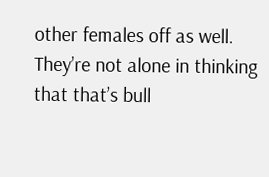other females off as well. They’re not alone in thinking that that’s bull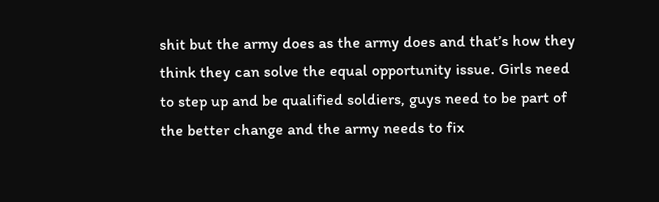shit but the army does as the army does and that’s how they think they can solve the equal opportunity issue. Girls need to step up and be qualified soldiers, guys need to be part of the better change and the army needs to fix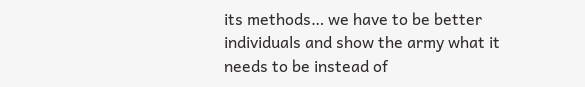its methods… we have to be better individuals and show the army what it needs to be instead of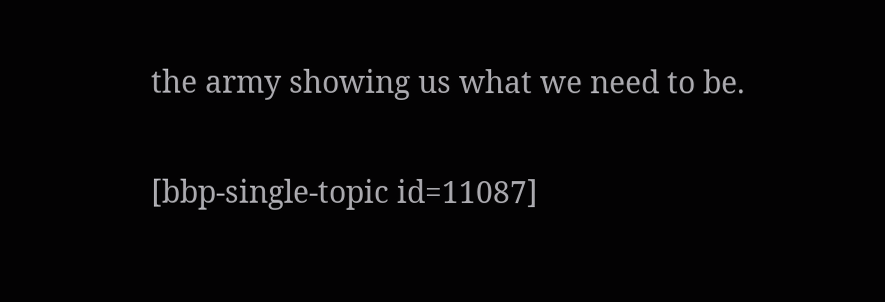the army showing us what we need to be.

[bbp-single-topic id=11087]